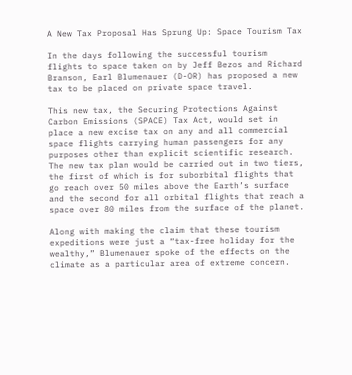A New Tax Proposal Has Sprung Up: Space Tourism Tax

In the days following the successful tourism flights to space taken on by Jeff Bezos and Richard Branson, Earl Blumenauer (D-OR) has proposed a new tax to be placed on private space travel.

This new tax, the Securing Protections Against Carbon Emissions (SPACE) Tax Act, would set in place a new excise tax on any and all commercial space flights carrying human passengers for any purposes other than explicit scientific research. The new tax plan would be carried out in two tiers, the first of which is for suborbital flights that go reach over 50 miles above the Earth’s surface and the second for all orbital flights that reach a space over 80 miles from the surface of the planet.

Along with making the claim that these tourism expeditions were just a “tax-free holiday for the wealthy,” Blumenauer spoke of the effects on the climate as a particular area of extreme concern.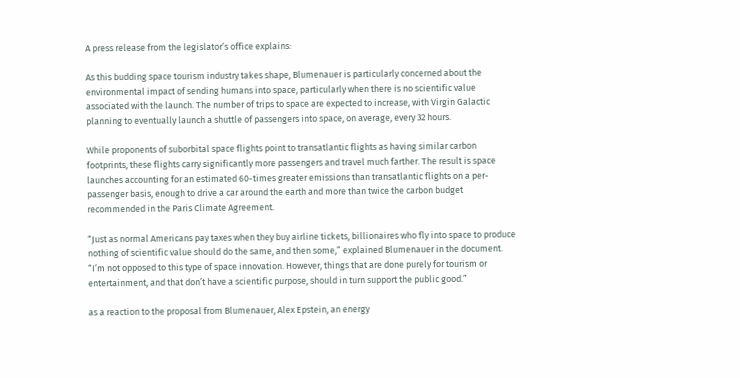A press release from the legislator’s office explains:

As this budding space tourism industry takes shape, Blumenauer is particularly concerned about the environmental impact of sending humans into space, particularly when there is no scientific value associated with the launch. The number of trips to space are expected to increase, with Virgin Galactic planning to eventually launch a shuttle of passengers into space, on average, every 32 hours.

While proponents of suborbital space flights point to transatlantic flights as having similar carbon footprints, these flights carry significantly more passengers and travel much farther. The result is space launches accounting for an estimated 60-times greater emissions than transatlantic flights on a per-passenger basis, enough to drive a car around the earth and more than twice the carbon budget recommended in the Paris Climate Agreement.

“Just as normal Americans pay taxes when they buy airline tickets, billionaires who fly into space to produce nothing of scientific value should do the same, and then some,” explained Blumenauer in the document. “I’m not opposed to this type of space innovation. However, things that are done purely for tourism or entertainment, and that don’t have a scientific purpose, should in turn support the public good.”

as a reaction to the proposal from Blumenauer, Alex Epstein, an energy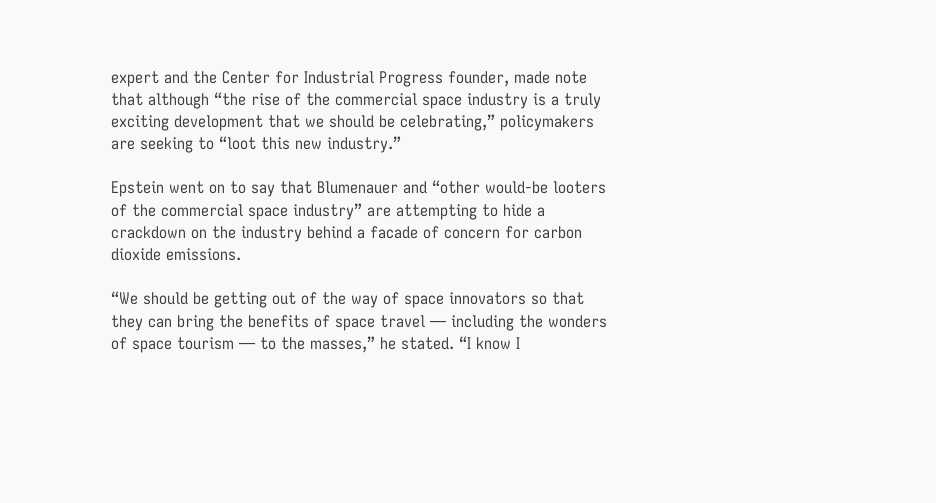expert and the Center for Industrial Progress founder, made note that although “the rise of the commercial space industry is a truly exciting development that we should be celebrating,” policymakers are seeking to “loot this new industry.”

Epstein went on to say that Blumenauer and “other would-be looters of the commercial space industry” are attempting to hide a crackdown on the industry behind a facade of concern for carbon dioxide emissions.

“We should be getting out of the way of space innovators so that they can bring the benefits of space travel — including the wonders of space tourism — to the masses,” he stated. “I know I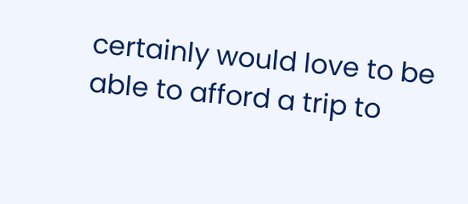certainly would love to be able to afford a trip to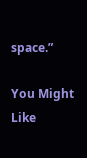space.”

You Might Like